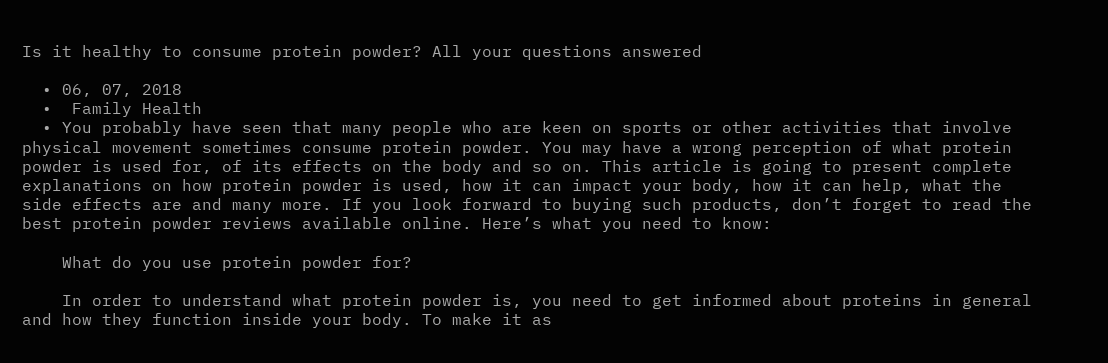Is it healthy to consume protein powder? All your questions answered

  • 06, 07, 2018
  •  Family Health
  • You probably have seen that many people who are keen on sports or other activities that involve physical movement sometimes consume protein powder. You may have a wrong perception of what protein powder is used for, of its effects on the body and so on. This article is going to present complete explanations on how protein powder is used, how it can impact your body, how it can help, what the side effects are and many more. If you look forward to buying such products, don’t forget to read the best protein powder reviews available online. Here’s what you need to know:

    What do you use protein powder for?

    In order to understand what protein powder is, you need to get informed about proteins in general and how they function inside your body. To make it as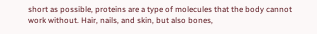short as possible, proteins are a type of molecules that the body cannot work without. Hair, nails, and skin, but also bones,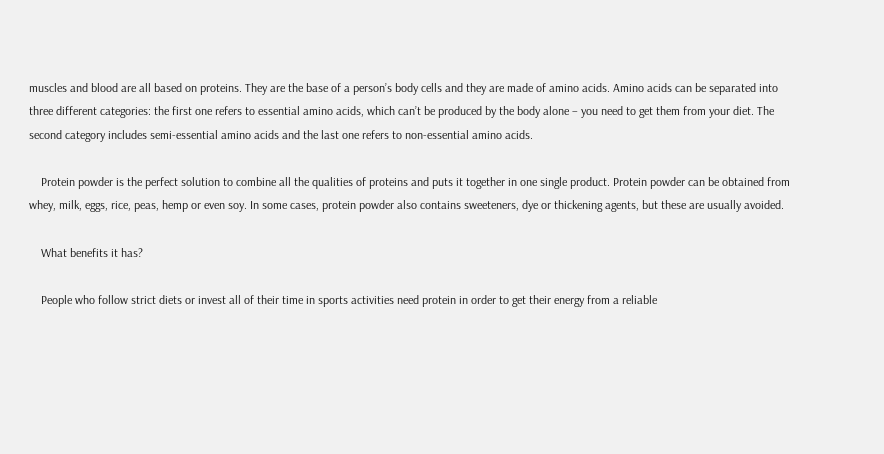muscles and blood are all based on proteins. They are the base of a person’s body cells and they are made of amino acids. Amino acids can be separated into three different categories: the first one refers to essential amino acids, which can’t be produced by the body alone – you need to get them from your diet. The second category includes semi-essential amino acids and the last one refers to non-essential amino acids.

    Protein powder is the perfect solution to combine all the qualities of proteins and puts it together in one single product. Protein powder can be obtained from whey, milk, eggs, rice, peas, hemp or even soy. In some cases, protein powder also contains sweeteners, dye or thickening agents, but these are usually avoided.

    What benefits it has?

    People who follow strict diets or invest all of their time in sports activities need protein in order to get their energy from a reliable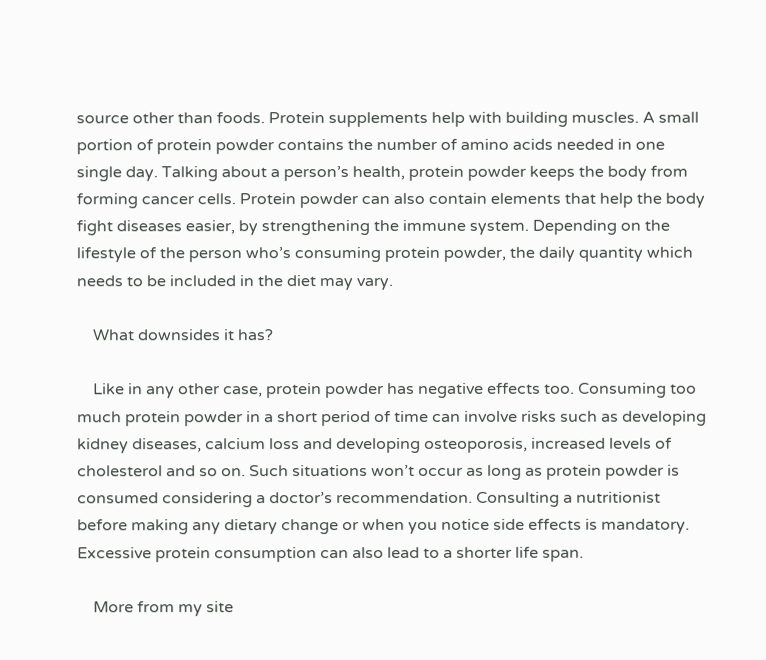source other than foods. Protein supplements help with building muscles. A small portion of protein powder contains the number of amino acids needed in one single day. Talking about a person’s health, protein powder keeps the body from forming cancer cells. Protein powder can also contain elements that help the body fight diseases easier, by strengthening the immune system. Depending on the lifestyle of the person who’s consuming protein powder, the daily quantity which needs to be included in the diet may vary.

    What downsides it has?

    Like in any other case, protein powder has negative effects too. Consuming too much protein powder in a short period of time can involve risks such as developing kidney diseases, calcium loss and developing osteoporosis, increased levels of cholesterol and so on. Such situations won’t occur as long as protein powder is consumed considering a doctor’s recommendation. Consulting a nutritionist before making any dietary change or when you notice side effects is mandatory. Excessive protein consumption can also lead to a shorter life span.

    More from my site